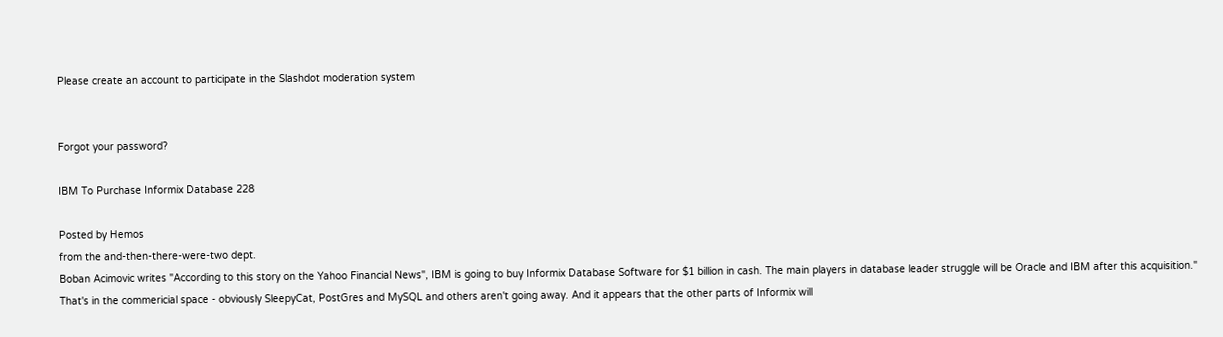Please create an account to participate in the Slashdot moderation system


Forgot your password?

IBM To Purchase Informix Database 228

Posted by Hemos
from the and-then-there-were-two dept.
Boban Acimovic writes "According to this story on the Yahoo Financial News", IBM is going to buy Informix Database Software for $1 billion in cash. The main players in database leader struggle will be Oracle and IBM after this acquisition." That's in the commericial space - obviously SleepyCat, PostGres and MySQL and others aren't going away. And it appears that the other parts of Informix will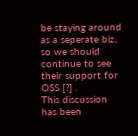be staying around as a seperate biz, so we should continue to see their support for OSS [?] .
This discussion has been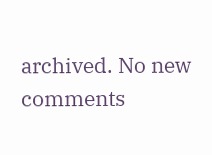archived. No new comments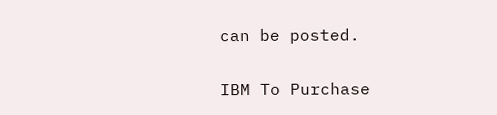can be posted.

IBM To Purchase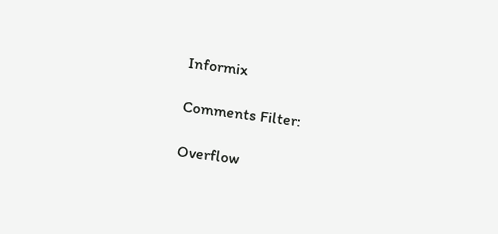Informix

Comments Filter:

Overflow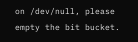on /dev/null, please empty the bit bucket.